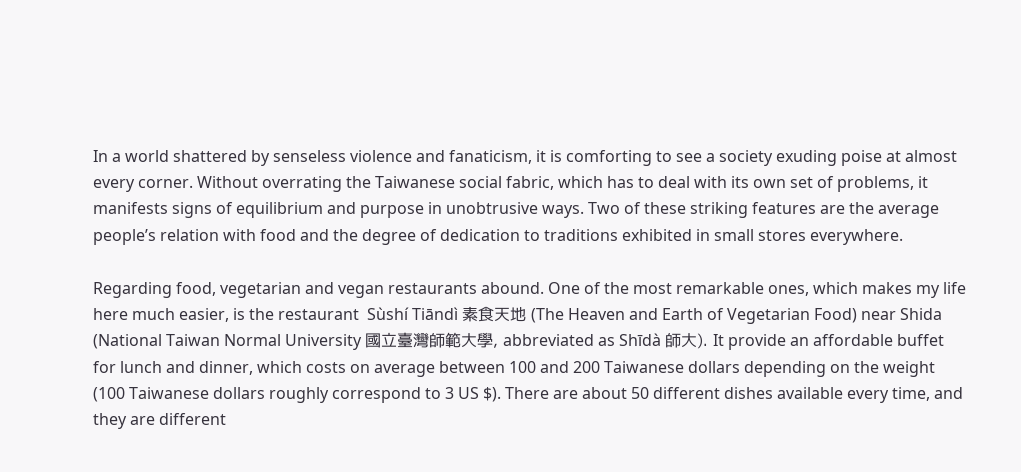In a world shattered by senseless violence and fanaticism, it is comforting to see a society exuding poise at almost every corner. Without overrating the Taiwanese social fabric, which has to deal with its own set of problems, it manifests signs of equilibrium and purpose in unobtrusive ways. Two of these striking features are the average people’s relation with food and the degree of dedication to traditions exhibited in small stores everywhere.

Regarding food, vegetarian and vegan restaurants abound. One of the most remarkable ones, which makes my life here much easier, is the restaurant  Sùshí Tiāndì 素食天地 (The Heaven and Earth of Vegetarian Food) near Shida (National Taiwan Normal University 國立臺灣師範大學, abbreviated as Shīdà 師大). It provide an affordable buffet for lunch and dinner, which costs on average between 100 and 200 Taiwanese dollars depending on the weight (100 Taiwanese dollars roughly correspond to 3 US $). There are about 50 different dishes available every time, and they are different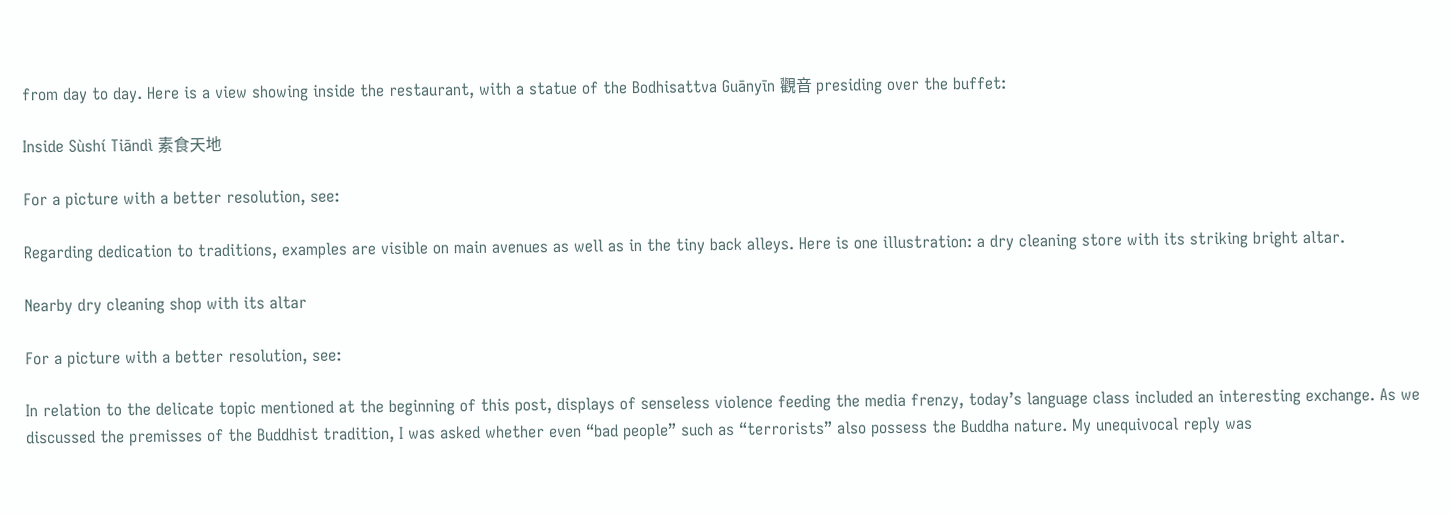from day to day. Here is a view showing inside the restaurant, with a statue of the Bodhisattva Guānyīn 觀音 presiding over the buffet:

Inside Sùshí Tiāndì 素食天地

For a picture with a better resolution, see:

Regarding dedication to traditions, examples are visible on main avenues as well as in the tiny back alleys. Here is one illustration: a dry cleaning store with its striking bright altar.

Nearby dry cleaning shop with its altar

For a picture with a better resolution, see:

In relation to the delicate topic mentioned at the beginning of this post, displays of senseless violence feeding the media frenzy, today’s language class included an interesting exchange. As we discussed the premisses of the Buddhist tradition, I was asked whether even “bad people” such as “terrorists” also possess the Buddha nature. My unequivocal reply was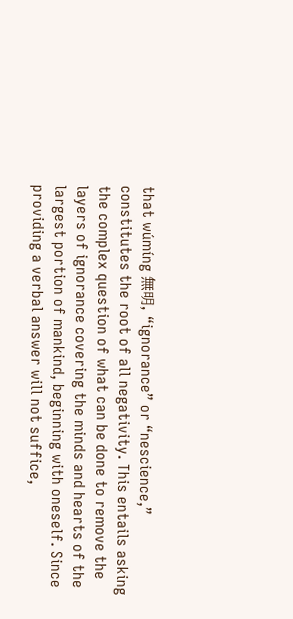that wúmíng 無明, “ignorance” or “nescience,” constitutes the root of all negativity. This entails asking the complex question of what can be done to remove the layers of ignorance covering the minds and hearts of the largest portion of mankind, beginning with oneself. Since providing a verbal answer will not suffice,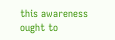this awareness ought to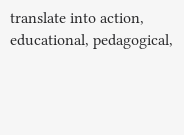translate into action, educational, pedagogical,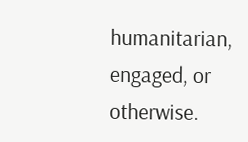humanitarian, engaged, or otherwise.